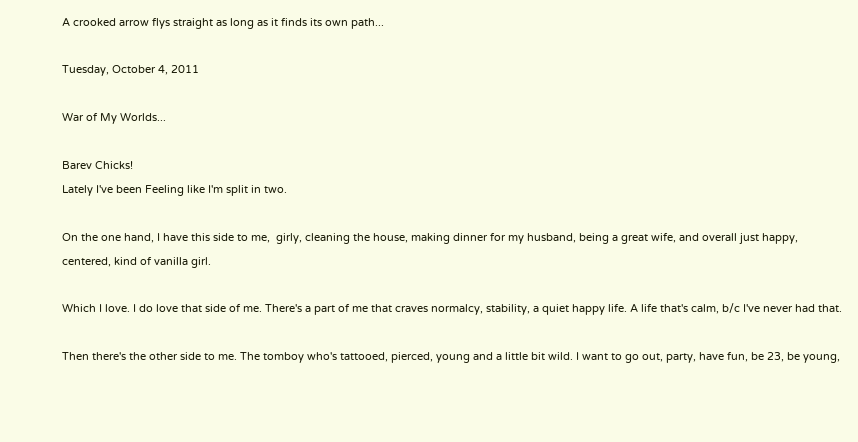A crooked arrow flys straight as long as it finds its own path...

Tuesday, October 4, 2011

War of My Worlds...

Barev Chicks!
Lately I've been Feeling like I'm split in two.

On the one hand, I have this side to me,  girly, cleaning the house, making dinner for my husband, being a great wife, and overall just happy, centered, kind of vanilla girl.

Which I love. I do love that side of me. There's a part of me that craves normalcy, stability, a quiet happy life. A life that's calm, b/c I've never had that.

Then there's the other side to me. The tomboy who's tattooed, pierced, young and a little bit wild. I want to go out, party, have fun, be 23, be young,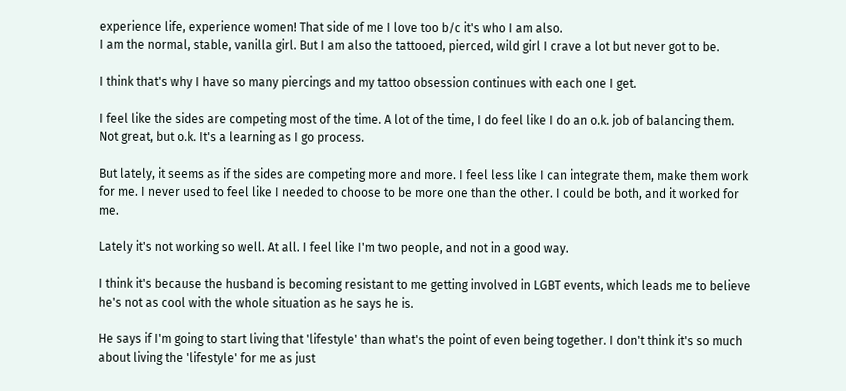experience life, experience women! That side of me I love too b/c it's who I am also.
I am the normal, stable, vanilla girl. But I am also the tattooed, pierced, wild girl I crave a lot but never got to be.

I think that's why I have so many piercings and my tattoo obsession continues with each one I get.

I feel like the sides are competing most of the time. A lot of the time, I do feel like I do an o.k. job of balancing them. Not great, but o.k. It's a learning as I go process.

But lately, it seems as if the sides are competing more and more. I feel less like I can integrate them, make them work for me. I never used to feel like I needed to choose to be more one than the other. I could be both, and it worked for me.

Lately it's not working so well. At all. I feel like I'm two people, and not in a good way.

I think it's because the husband is becoming resistant to me getting involved in LGBT events, which leads me to believe he's not as cool with the whole situation as he says he is.

He says if I'm going to start living that 'lifestyle' than what's the point of even being together. I don't think it's so much about living the 'lifestyle' for me as just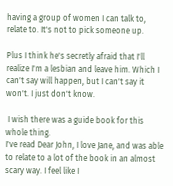having a group of women I can talk to, relate to. It's not to pick someone up.

Plus I think he's secretly afraid that I'll realize I'm a lesbian and leave him. Which I can't say will happen, but I can't say it won't. I just don't know.

 I wish there was a guide book for this whole thing.
I've read Dear John, I love Jane, and was able to relate to a lot of the book in an almost scary way. I feel like I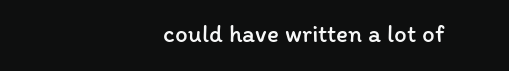could have written a lot of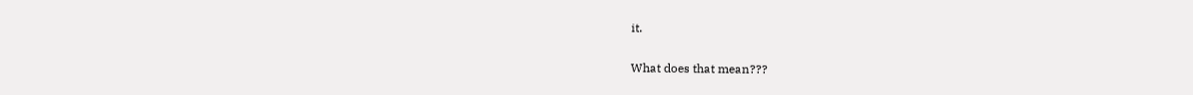it.

What does that mean???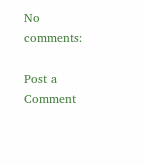No comments:

Post a Comment